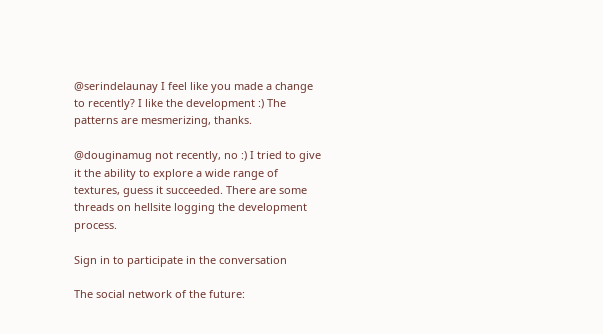@serindelaunay I feel like you made a change to recently? I like the development :) The patterns are mesmerizing, thanks.

@douginamug not recently, no :) I tried to give it the ability to explore a wide range of textures, guess it succeeded. There are some threads on hellsite logging the development process.

Sign in to participate in the conversation

The social network of the future: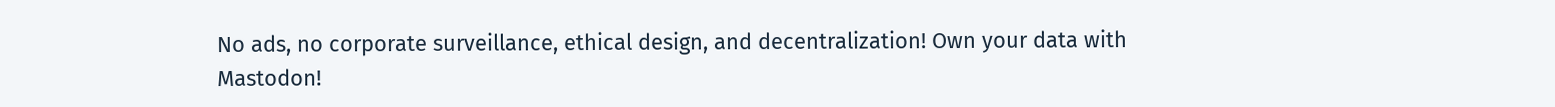No ads, no corporate surveillance, ethical design, and decentralization! Own your data with Mastodon!